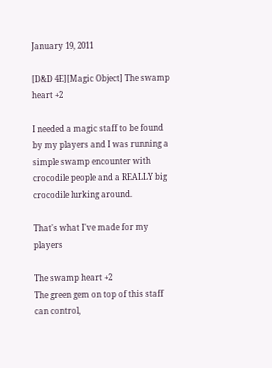January 19, 2011

[D&D 4E][Magic Object] The swamp heart +2

I needed a magic staff to be found by my players and I was running a simple swamp encounter with crocodile people and a REALLY big crocodile lurking around.

That's what I've made for my players

The swamp heart +2
The green gem on top of this staff can control,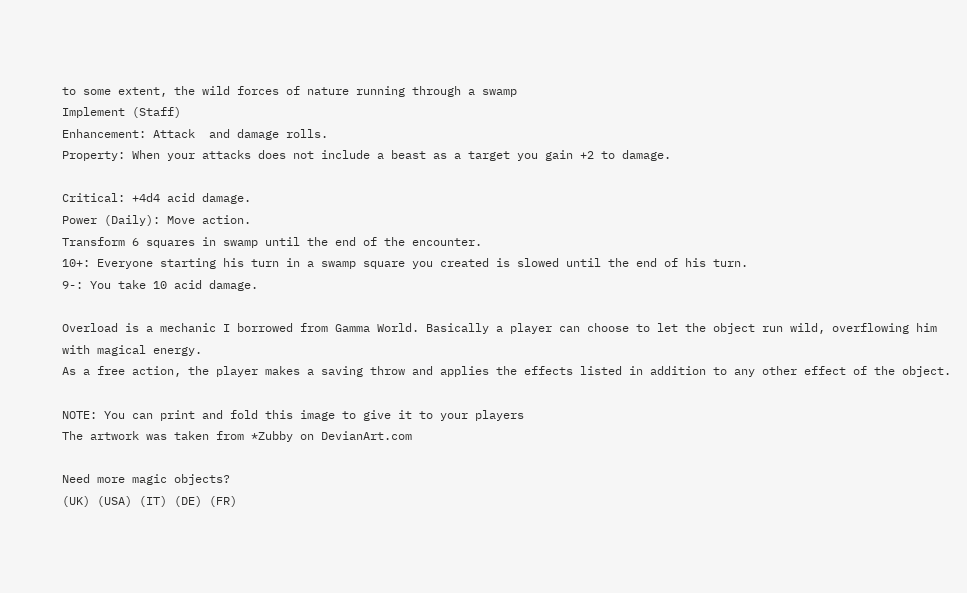to some extent, the wild forces of nature running through a swamp
Implement (Staff)
Enhancement: Attack  and damage rolls.
Property: When your attacks does not include a beast as a target you gain +2 to damage.

Critical: +4d4 acid damage.
Power (Daily): Move action.
Transform 6 squares in swamp until the end of the encounter.
10+: Everyone starting his turn in a swamp square you created is slowed until the end of his turn.
9-: You take 10 acid damage.

Overload is a mechanic I borrowed from Gamma World. Basically a player can choose to let the object run wild, overflowing him with magical energy.
As a free action, the player makes a saving throw and applies the effects listed in addition to any other effect of the object.

NOTE: You can print and fold this image to give it to your players
The artwork was taken from *Zubby on DevianArt.com

Need more magic objects?
(UK) (USA) (IT) (DE) (FR)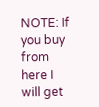NOTE: If you buy from here I will get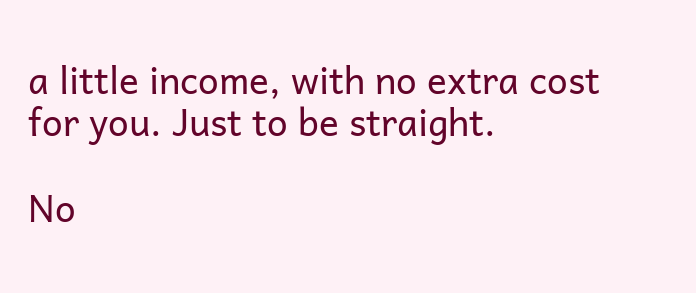a little income, with no extra cost for you. Just to be straight.

No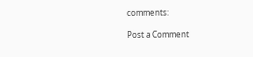comments:

Post a Comment